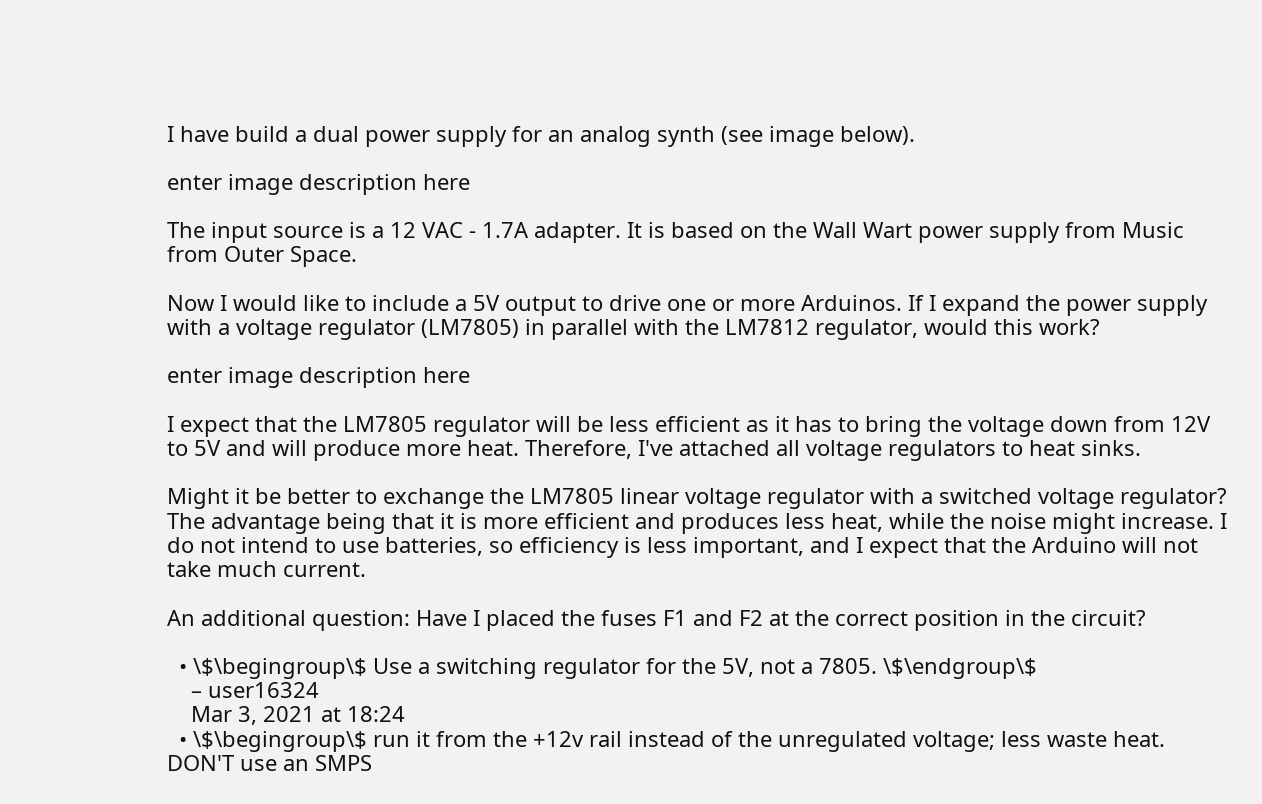I have build a dual power supply for an analog synth (see image below).

enter image description here

The input source is a 12 VAC - 1.7A adapter. It is based on the Wall Wart power supply from Music from Outer Space.

Now I would like to include a 5V output to drive one or more Arduinos. If I expand the power supply with a voltage regulator (LM7805) in parallel with the LM7812 regulator, would this work?

enter image description here

I expect that the LM7805 regulator will be less efficient as it has to bring the voltage down from 12V to 5V and will produce more heat. Therefore, I've attached all voltage regulators to heat sinks.

Might it be better to exchange the LM7805 linear voltage regulator with a switched voltage regulator? The advantage being that it is more efficient and produces less heat, while the noise might increase. I do not intend to use batteries, so efficiency is less important, and I expect that the Arduino will not take much current.

An additional question: Have I placed the fuses F1 and F2 at the correct position in the circuit?

  • \$\begingroup\$ Use a switching regulator for the 5V, not a 7805. \$\endgroup\$
    – user16324
    Mar 3, 2021 at 18:24
  • \$\begingroup\$ run it from the +12v rail instead of the unregulated voltage; less waste heat. DON'T use an SMPS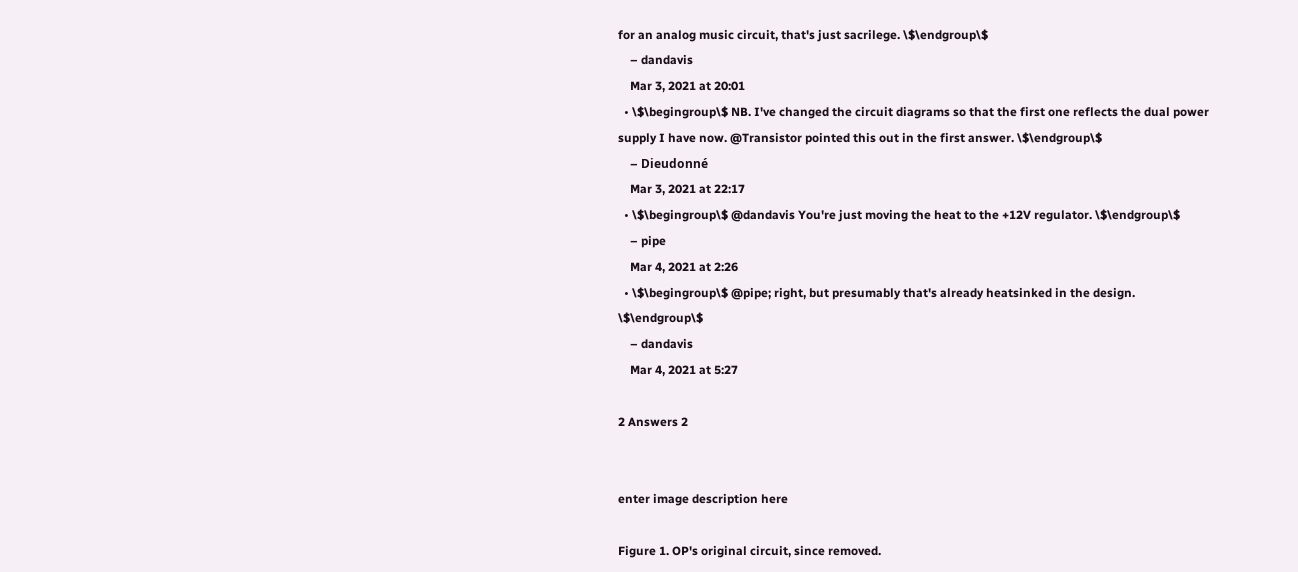for an analog music circuit, that's just sacrilege. \$\endgroup\$
    – dandavis
    Mar 3, 2021 at 20:01
  • \$\begingroup\$ NB. I've changed the circuit diagrams so that the first one reflects the dual power supply I have now. @Transistor pointed this out in the first answer. \$\endgroup\$
    – Dieudonné
    Mar 3, 2021 at 22:17
  • \$\begingroup\$ @dandavis You're just moving the heat to the +12V regulator. \$\endgroup\$
    – pipe
    Mar 4, 2021 at 2:26
  • \$\begingroup\$ @pipe; right, but presumably that's already heatsinked in the design. \$\endgroup\$
    – dandavis
    Mar 4, 2021 at 5:27

2 Answers 2


enter image description here

Figure 1. OP's original circuit, since removed.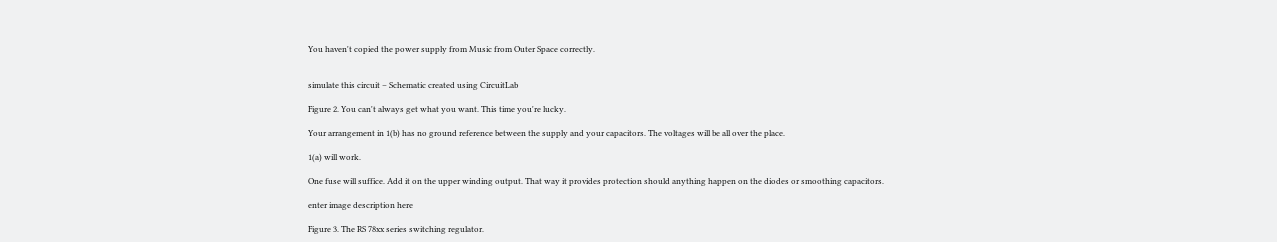You haven't copied the power supply from Music from Outer Space correctly.


simulate this circuit – Schematic created using CircuitLab

Figure 2. You can't always get what you want. This time you're lucky.

Your arrangement in 1(b) has no ground reference between the supply and your capacitors. The voltages will be all over the place.

1(a) will work.

One fuse will suffice. Add it on the upper winding output. That way it provides protection should anything happen on the diodes or smoothing capacitors.

enter image description here

Figure 3. The RS 78xx series switching regulator.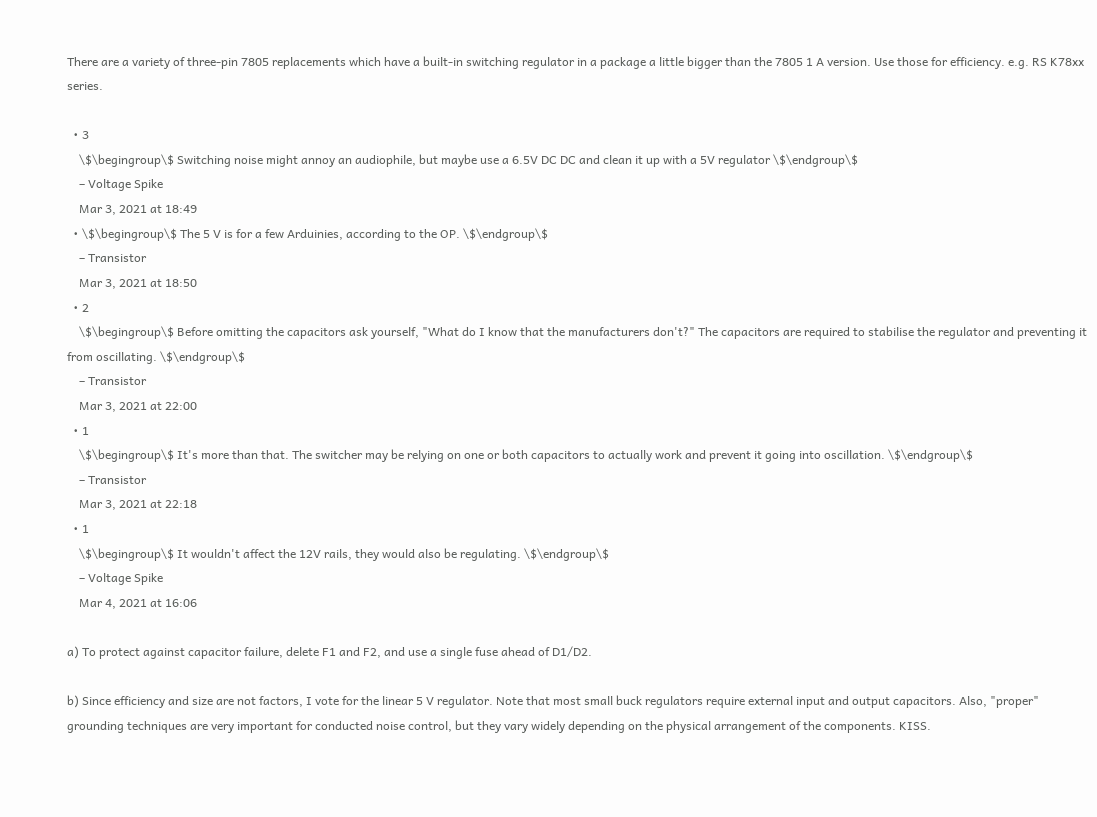There are a variety of three-pin 7805 replacements which have a built-in switching regulator in a package a little bigger than the 7805 1 A version. Use those for efficiency. e.g. RS K78xx series.

  • 3
    \$\begingroup\$ Switching noise might annoy an audiophile, but maybe use a 6.5V DC DC and clean it up with a 5V regulator \$\endgroup\$
    – Voltage Spike
    Mar 3, 2021 at 18:49
  • \$\begingroup\$ The 5 V is for a few Arduinies, according to the OP. \$\endgroup\$
    – Transistor
    Mar 3, 2021 at 18:50
  • 2
    \$\begingroup\$ Before omitting the capacitors ask yourself, "What do I know that the manufacturers don't?" The capacitors are required to stabilise the regulator and preventing it from oscillating. \$\endgroup\$
    – Transistor
    Mar 3, 2021 at 22:00
  • 1
    \$\begingroup\$ It's more than that. The switcher may be relying on one or both capacitors to actually work and prevent it going into oscillation. \$\endgroup\$
    – Transistor
    Mar 3, 2021 at 22:18
  • 1
    \$\begingroup\$ It wouldn't affect the 12V rails, they would also be regulating. \$\endgroup\$
    – Voltage Spike
    Mar 4, 2021 at 16:06

a) To protect against capacitor failure, delete F1 and F2, and use a single fuse ahead of D1/D2.

b) Since efficiency and size are not factors, I vote for the linear 5 V regulator. Note that most small buck regulators require external input and output capacitors. Also, "proper" grounding techniques are very important for conducted noise control, but they vary widely depending on the physical arrangement of the components. KISS.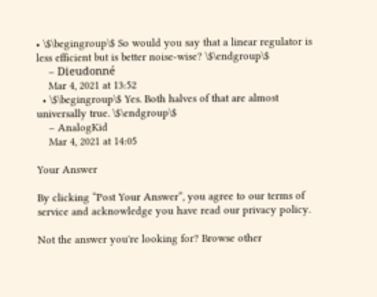• \$\begingroup\$ So would you say that a linear regulator is less efficient but is better noise-wise? \$\endgroup\$
    – Dieudonné
    Mar 4, 2021 at 13:52
  • \$\begingroup\$ Yes. Both halves of that are almost universally true. \$\endgroup\$
    – AnalogKid
    Mar 4, 2021 at 14:05

Your Answer

By clicking “Post Your Answer”, you agree to our terms of service and acknowledge you have read our privacy policy.

Not the answer you're looking for? Browse other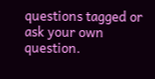questions tagged or ask your own question.